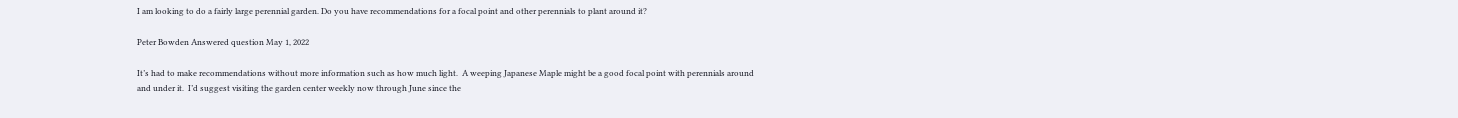I am looking to do a fairly large perennial garden. Do you have recommendations for a focal point and other perennials to plant around it?

Peter Bowden Answered question May 1, 2022

It’s had to make recommendations without more information such as how much light.  A weeping Japanese Maple might be a good focal point with perennials around and under it.  I’d suggest visiting the garden center weekly now through June since the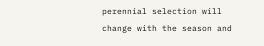perennial selection will change with the season and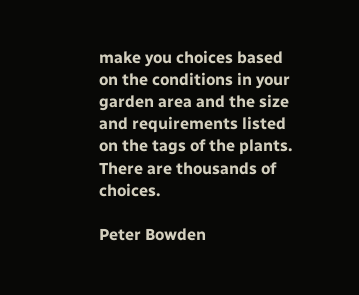make you choices based on the conditions in your garden area and the size and requirements listed on the tags of the plants.  There are thousands of choices.

Peter Bowden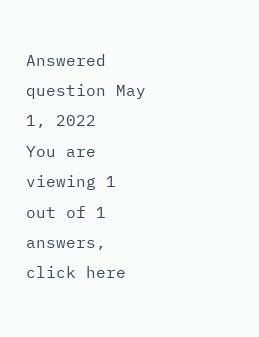Answered question May 1, 2022
You are viewing 1 out of 1 answers, click here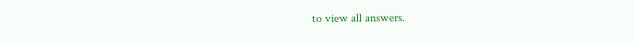to view all answers.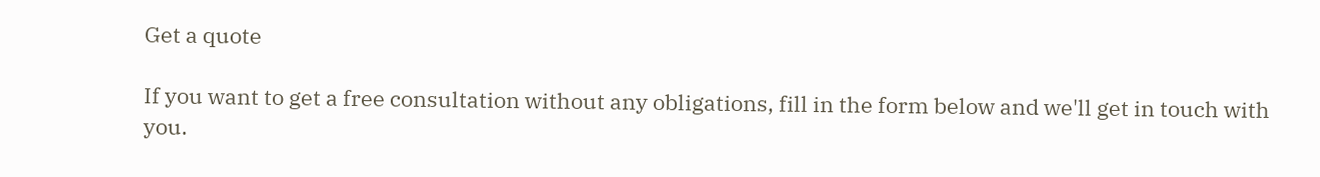Get a quote

If you want to get a free consultation without any obligations, fill in the form below and we'll get in touch with you.